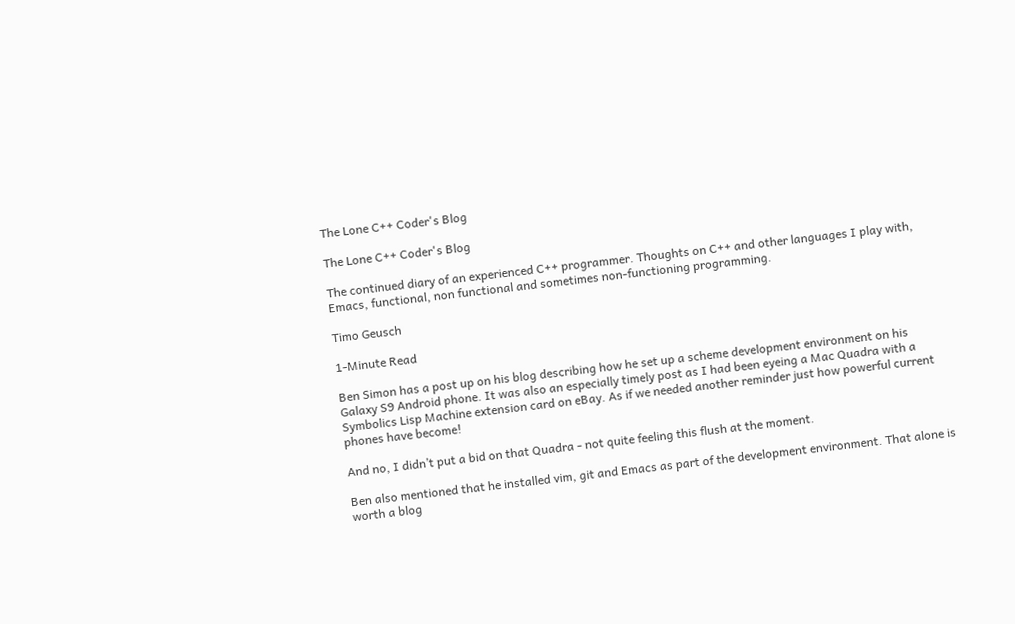The Lone C++ Coder's Blog

The Lone C++ Coder's Blog

The continued diary of an experienced C++ programmer. Thoughts on C++ and other languages I play with, Emacs, functional, non functional and sometimes non-functioning programming.

Timo Geusch

1-Minute Read

Ben Simon has a post up on his blog describing how he set up a scheme development environment on his Galaxy S9 Android phone. It was also an especially timely post as I had been eyeing a Mac Quadra with a Symbolics Lisp Machine extension card on eBay. As if we needed another reminder just how powerful current phones have become!

And no, I didn’t put a bid on that Quadra - not quite feeling this flush at the moment.

Ben also mentioned that he installed vim, git and Emacs as part of the development environment. That alone is worth a blog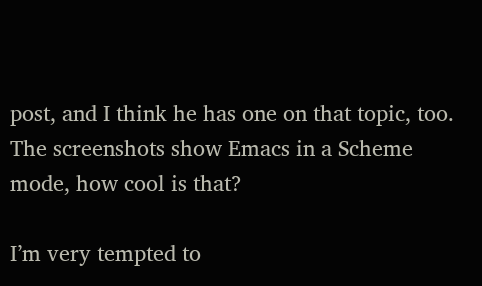post, and I think he has one on that topic, too. The screenshots show Emacs in a Scheme mode, how cool is that?

I’m very tempted to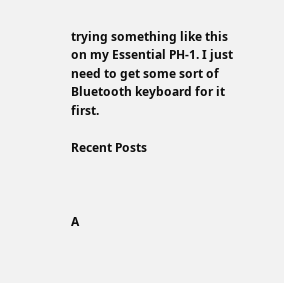trying something like this on my Essential PH-1. I just need to get some sort of Bluetooth keyboard for it first.

Recent Posts



A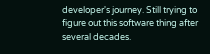developer's journey. Still trying to figure out this software thing after several decades.